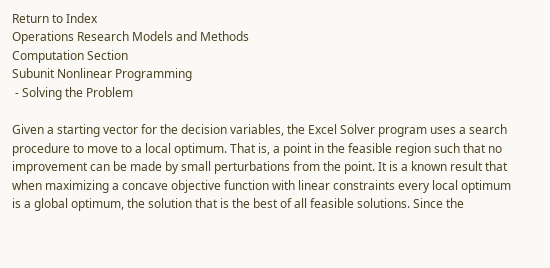Return to Index
Operations Research Models and Methods
Computation Section
Subunit Nonlinear Programming
 - Solving the Problem

Given a starting vector for the decision variables, the Excel Solver program uses a search procedure to move to a local optimum. That is, a point in the feasible region such that no improvement can be made by small perturbations from the point. It is a known result that when maximizing a concave objective function with linear constraints every local optimum is a global optimum, the solution that is the best of all feasible solutions. Since the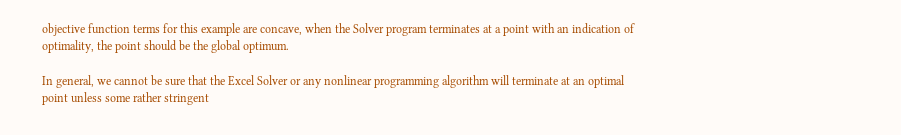objective function terms for this example are concave, when the Solver program terminates at a point with an indication of optimality, the point should be the global optimum.

In general, we cannot be sure that the Excel Solver or any nonlinear programming algorithm will terminate at an optimal point unless some rather stringent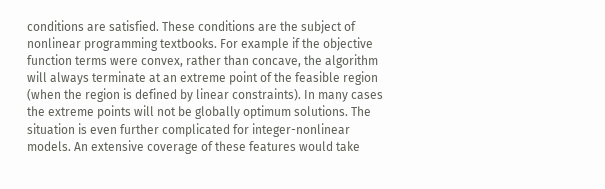conditions are satisfied. These conditions are the subject of nonlinear programming textbooks. For example if the objective function terms were convex, rather than concave, the algorithm will always terminate at an extreme point of the feasible region (when the region is defined by linear constraints). In many cases the extreme points will not be globally optimum solutions. The situation is even further complicated for integer-nonlinear models. An extensive coverage of these features would take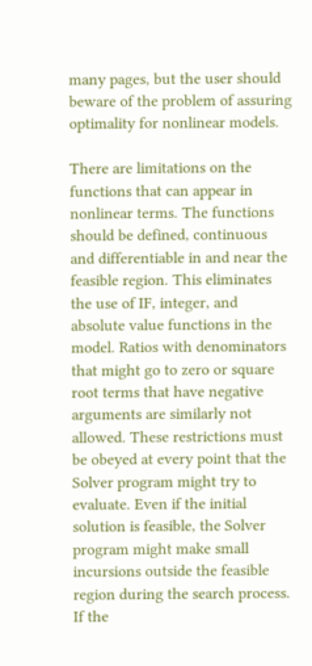many pages, but the user should beware of the problem of assuring optimality for nonlinear models.

There are limitations on the functions that can appear in nonlinear terms. The functions should be defined, continuous and differentiable in and near the feasible region. This eliminates the use of IF, integer, and absolute value functions in the model. Ratios with denominators that might go to zero or square root terms that have negative arguments are similarly not allowed. These restrictions must be obeyed at every point that the Solver program might try to evaluate. Even if the initial solution is feasible, the Solver program might make small incursions outside the feasible region during the search process. If the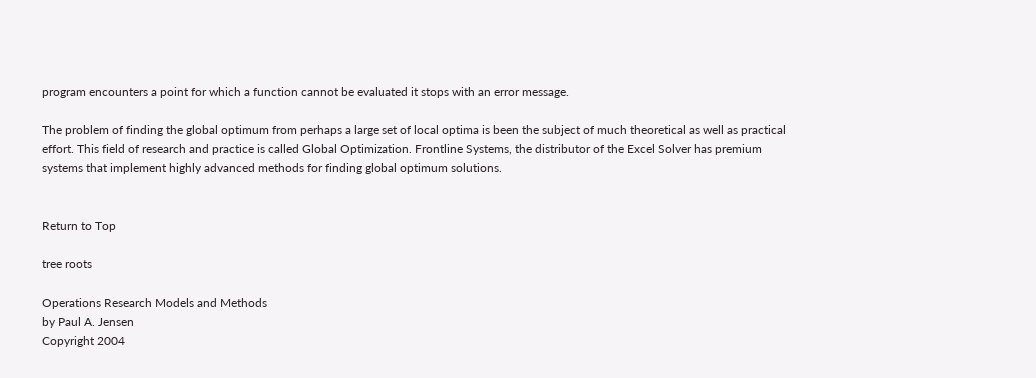program encounters a point for which a function cannot be evaluated it stops with an error message.

The problem of finding the global optimum from perhaps a large set of local optima is been the subject of much theoretical as well as practical effort. This field of research and practice is called Global Optimization. Frontline Systems, the distributor of the Excel Solver has premium systems that implement highly advanced methods for finding global optimum solutions.


Return to Top

tree roots

Operations Research Models and Methods
by Paul A. Jensen
Copyright 2004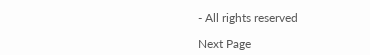- All rights reserved

Next Page